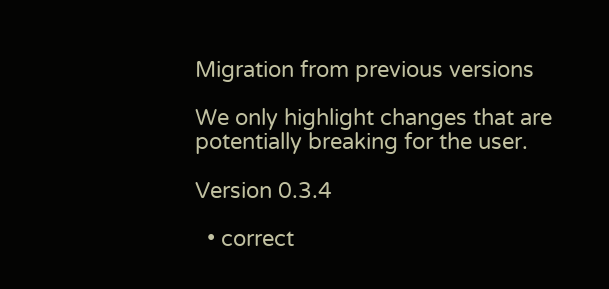Migration from previous versions

We only highlight changes that are potentially breaking for the user.

Version 0.3.4

  • correct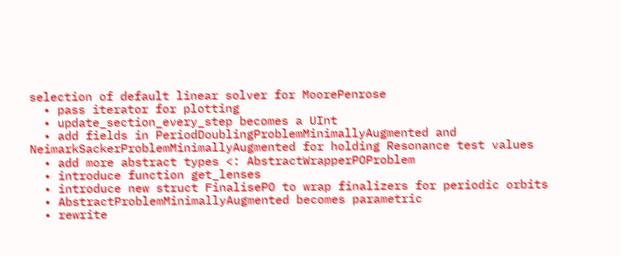selection of default linear solver for MoorePenrose
  • pass iterator for plotting
  • update_section_every_step becomes a UInt
  • add fields in PeriodDoublingProblemMinimallyAugmented and NeimarkSackerProblemMinimallyAugmented for holding Resonance test values
  • add more abstract types <: AbstractWrapperPOProblem
  • introduce function get_lenses
  • introduce new struct FinalisePO to wrap finalizers for periodic orbits
  • AbstractProblemMinimallyAugmented becomes parametric
  • rewrite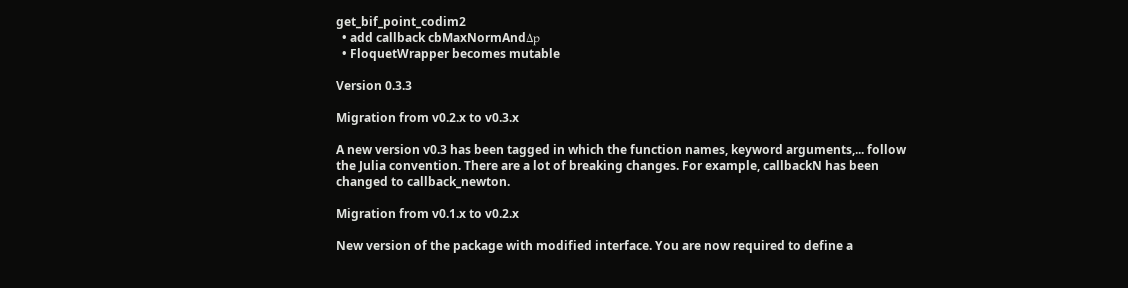get_bif_point_codim2
  • add callback cbMaxNormAndΔp
  • FloquetWrapper becomes mutable

Version 0.3.3

Migration from v0.2.x to v0.3.x

A new version v0.3 has been tagged in which the function names, keyword arguments,... follow the Julia convention. There are a lot of breaking changes. For example, callbackN has been changed to callback_newton.

Migration from v0.1.x to v0.2.x

New version of the package with modified interface. You are now required to define a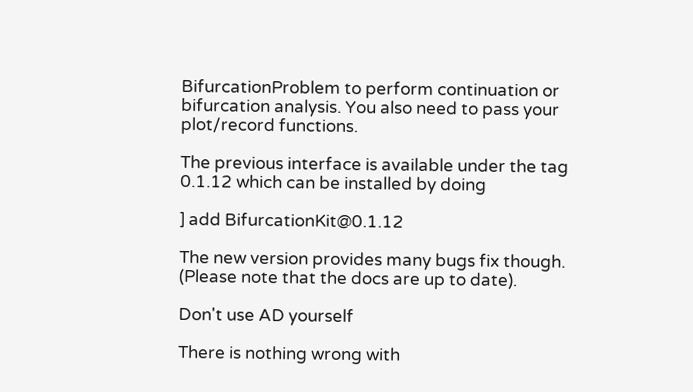BifurcationProblem to perform continuation or bifurcation analysis. You also need to pass your plot/record functions.

The previous interface is available under the tag 0.1.12 which can be installed by doing

] add BifurcationKit@0.1.12

The new version provides many bugs fix though. (Please note that the docs are up to date).

Don't use AD yourself

There is nothing wrong with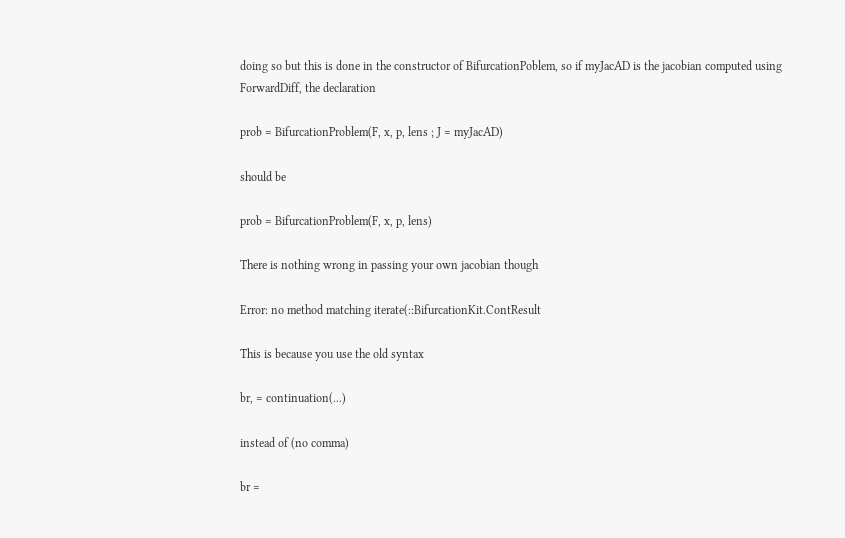doing so but this is done in the constructor of BifurcationPoblem, so if myJacAD is the jacobian computed using ForwardDiff, the declaration

prob = BifurcationProblem(F, x, p, lens ; J = myJacAD)

should be

prob = BifurcationProblem(F, x, p, lens)

There is nothing wrong in passing your own jacobian though

Error: no method matching iterate(::BifurcationKit.ContResult

This is because you use the old syntax

br, = continuation(...)

instead of (no comma)

br =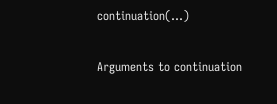continuation(...)

Arguments to continuation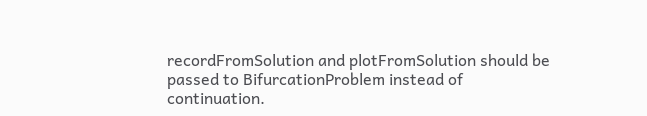recordFromSolution and plotFromSolution should be passed to BifurcationProblem instead of continuation.